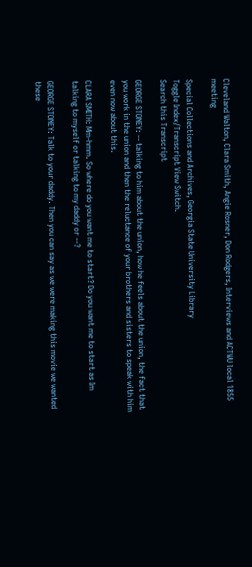Cleveland Walton, Clara Smith, Angie Rosner, Don Rodgers, Interviews and ACTWU local 1855 meeting

Special Collections and Archives, Georgia State University Library
Toggle Index/Transcript View Switch.
Search this Transcript

GEORGE STONEY: -- talking to him about the union, how he feels about the union, the fact that you work in the union and then the reluctance of your brothers and sisters to speak with him even now about this.

CLARA SMITH: Mm-hmm. So where do you want me to start? Do you want me to start as Im talking to myself or talking to my daddy or --?

GEORGE STONEY: Talk to your daddy. Then you can say as we were making this movie we wanted these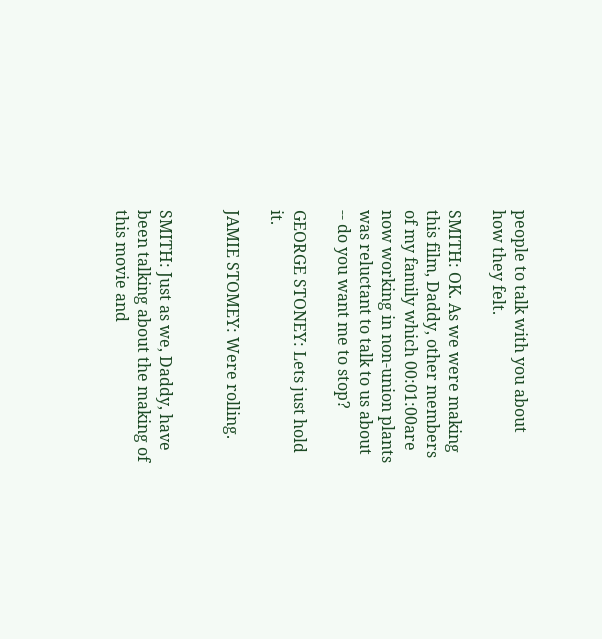people to talk with you about how they felt.

SMITH: OK. As we were making this film, Daddy, other members of my family which 00:01:00are now working in non-union plants was reluctant to talk to us about -- do you want me to stop?

GEORGE STONEY: Lets just hold it.

JAMIE STOMEY: Were rolling.


SMITH: Just as we, Daddy, have been talking about the making of this movie and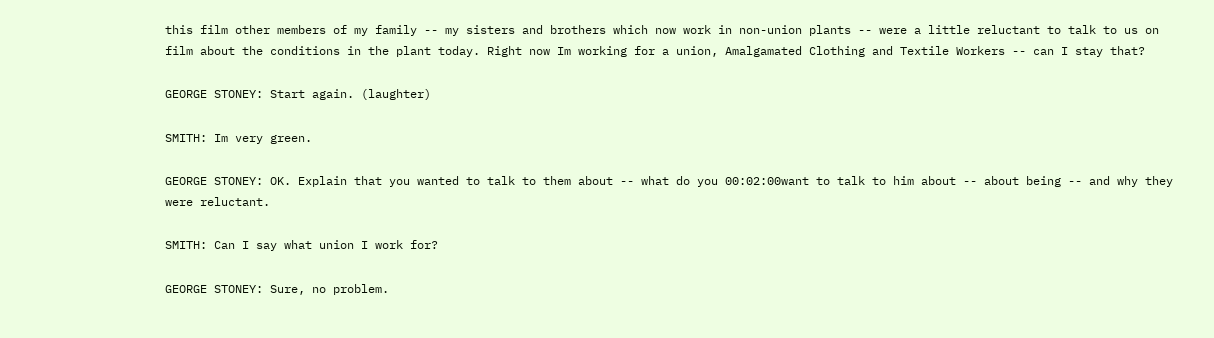this film other members of my family -- my sisters and brothers which now work in non-union plants -- were a little reluctant to talk to us on film about the conditions in the plant today. Right now Im working for a union, Amalgamated Clothing and Textile Workers -- can I stay that?

GEORGE STONEY: Start again. (laughter)

SMITH: Im very green.

GEORGE STONEY: OK. Explain that you wanted to talk to them about -- what do you 00:02:00want to talk to him about -- about being -- and why they were reluctant.

SMITH: Can I say what union I work for?

GEORGE STONEY: Sure, no problem.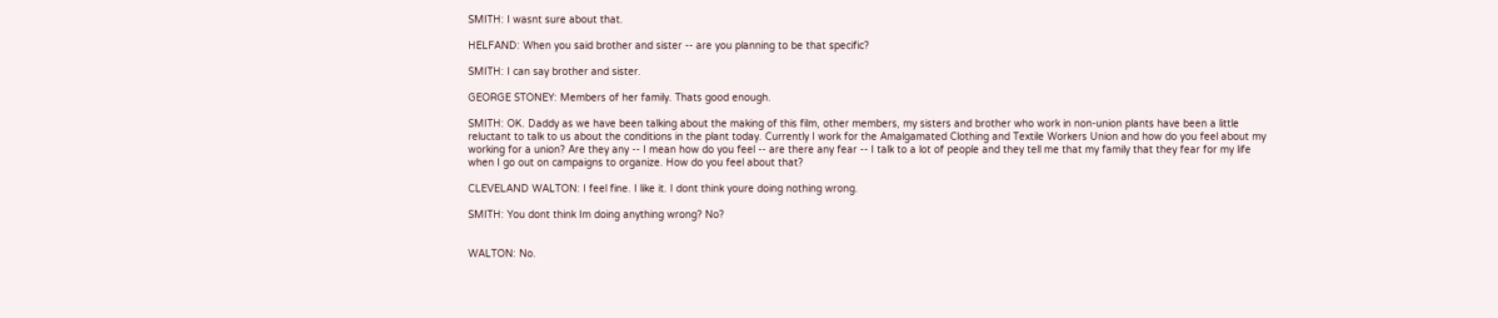SMITH: I wasnt sure about that.

HELFAND: When you said brother and sister -- are you planning to be that specific?

SMITH: I can say brother and sister.

GEORGE STONEY: Members of her family. Thats good enough.

SMITH: OK. Daddy as we have been talking about the making of this film, other members, my sisters and brother who work in non-union plants have been a little reluctant to talk to us about the conditions in the plant today. Currently I work for the Amalgamated Clothing and Textile Workers Union and how do you feel about my working for a union? Are they any -- I mean how do you feel -- are there any fear -- I talk to a lot of people and they tell me that my family that they fear for my life when I go out on campaigns to organize. How do you feel about that?

CLEVELAND WALTON: I feel fine. I like it. I dont think youre doing nothing wrong.

SMITH: You dont think Im doing anything wrong? No?


WALTON: No.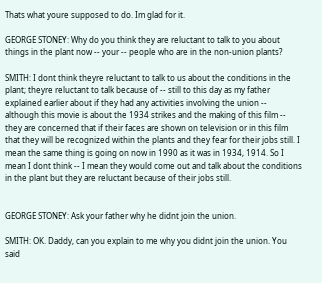Thats what youre supposed to do. Im glad for it.

GEORGE STONEY: Why do you think they are reluctant to talk to you about things in the plant now -- your -- people who are in the non-union plants?

SMITH: I dont think theyre reluctant to talk to us about the conditions in the plant; theyre reluctant to talk because of -- still to this day as my father explained earlier about if they had any activities involving the union -- although this movie is about the 1934 strikes and the making of this film -- they are concerned that if their faces are shown on television or in this film that they will be recognized within the plants and they fear for their jobs still. I mean the same thing is going on now in 1990 as it was in 1934, 1914. So I mean I dont think -- I mean they would come out and talk about the conditions in the plant but they are reluctant because of their jobs still.


GEORGE STONEY: Ask your father why he didnt join the union.

SMITH: OK. Daddy, can you explain to me why you didnt join the union. You said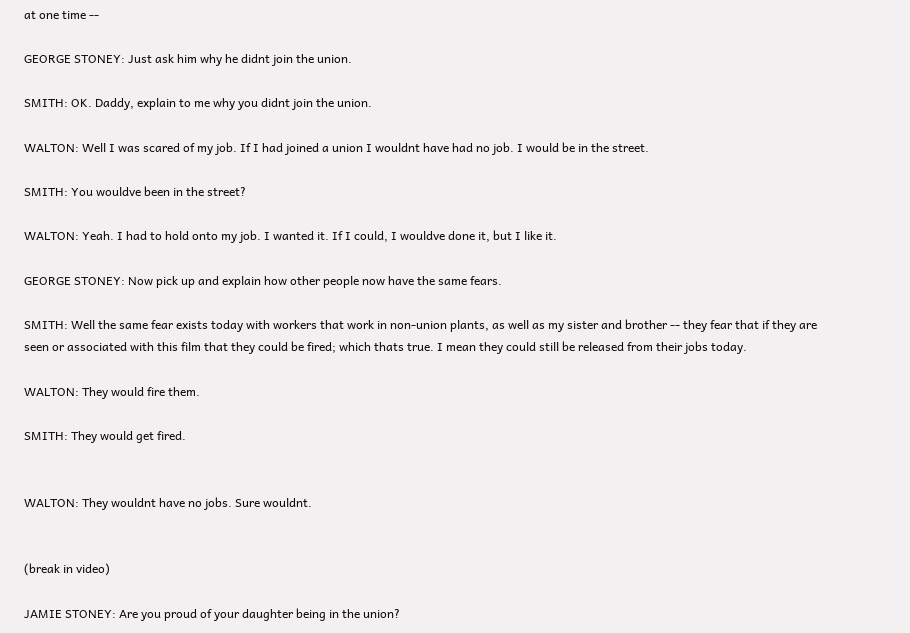at one time --

GEORGE STONEY: Just ask him why he didnt join the union.

SMITH: OK. Daddy, explain to me why you didnt join the union.

WALTON: Well I was scared of my job. If I had joined a union I wouldnt have had no job. I would be in the street.

SMITH: You wouldve been in the street?

WALTON: Yeah. I had to hold onto my job. I wanted it. If I could, I wouldve done it, but I like it.

GEORGE STONEY: Now pick up and explain how other people now have the same fears.

SMITH: Well the same fear exists today with workers that work in non-union plants, as well as my sister and brother -- they fear that if they are seen or associated with this film that they could be fired; which thats true. I mean they could still be released from their jobs today.

WALTON: They would fire them.

SMITH: They would get fired.


WALTON: They wouldnt have no jobs. Sure wouldnt.


(break in video)

JAMIE STONEY: Are you proud of your daughter being in the union?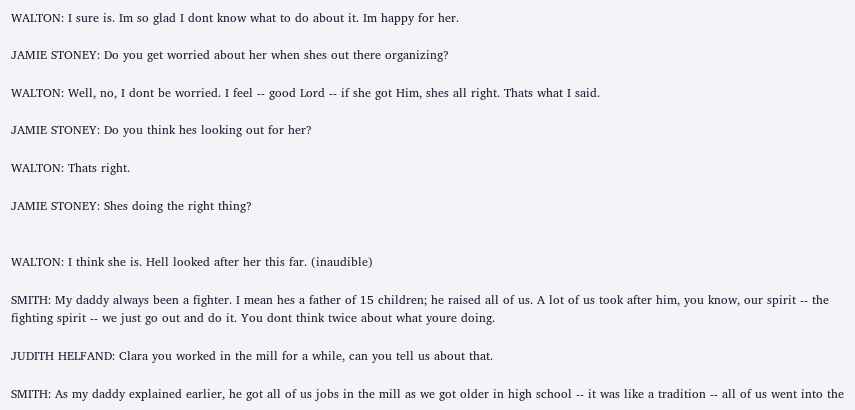WALTON: I sure is. Im so glad I dont know what to do about it. Im happy for her.

JAMIE STONEY: Do you get worried about her when shes out there organizing?

WALTON: Well, no, I dont be worried. I feel -- good Lord -- if she got Him, shes all right. Thats what I said.

JAMIE STONEY: Do you think hes looking out for her?

WALTON: Thats right.

JAMIE STONEY: Shes doing the right thing?


WALTON: I think she is. Hell looked after her this far. (inaudible)

SMITH: My daddy always been a fighter. I mean hes a father of 15 children; he raised all of us. A lot of us took after him, you know, our spirit -- the fighting spirit -- we just go out and do it. You dont think twice about what youre doing.

JUDITH HELFAND: Clara you worked in the mill for a while, can you tell us about that.

SMITH: As my daddy explained earlier, he got all of us jobs in the mill as we got older in high school -- it was like a tradition -- all of us went into the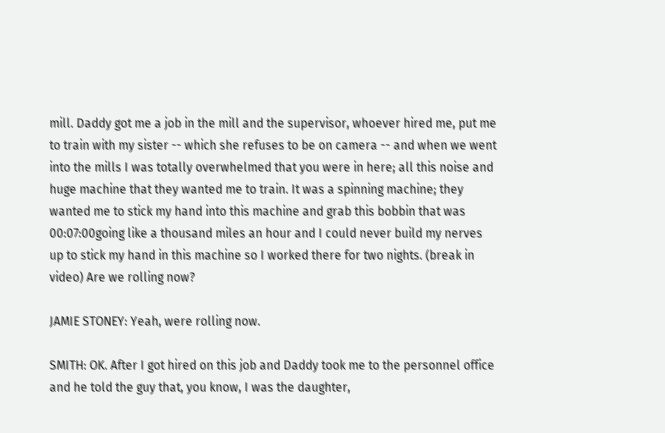mill. Daddy got me a job in the mill and the supervisor, whoever hired me, put me to train with my sister -- which she refuses to be on camera -- and when we went into the mills I was totally overwhelmed that you were in here; all this noise and huge machine that they wanted me to train. It was a spinning machine; they wanted me to stick my hand into this machine and grab this bobbin that was 00:07:00going like a thousand miles an hour and I could never build my nerves up to stick my hand in this machine so I worked there for two nights. (break in video) Are we rolling now?

JAMIE STONEY: Yeah, were rolling now.

SMITH: OK. After I got hired on this job and Daddy took me to the personnel office and he told the guy that, you know, I was the daughter,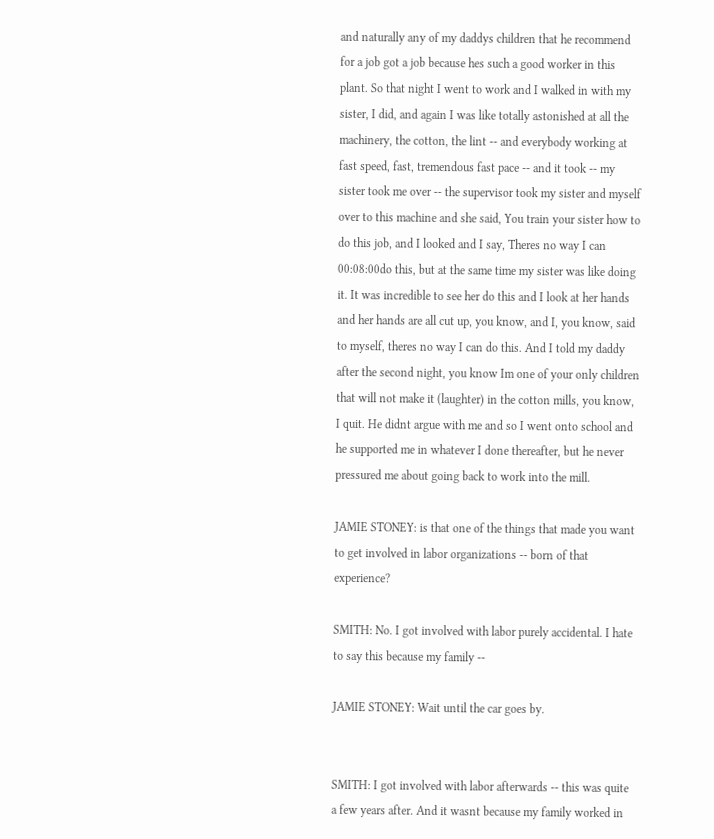and naturally any of my daddys children that he recommend for a job got a job because hes such a good worker in this plant. So that night I went to work and I walked in with my sister, I did, and again I was like totally astonished at all the machinery, the cotton, the lint -- and everybody working at fast speed, fast, tremendous fast pace -- and it took -- my sister took me over -- the supervisor took my sister and myself over to this machine and she said, You train your sister how to do this job, and I looked and I say, Theres no way I can 00:08:00do this, but at the same time my sister was like doing it. It was incredible to see her do this and I look at her hands and her hands are all cut up, you know, and I, you know, said to myself, theres no way I can do this. And I told my daddy after the second night, you know Im one of your only children that will not make it (laughter) in the cotton mills, you know, I quit. He didnt argue with me and so I went onto school and he supported me in whatever I done thereafter, but he never pressured me about going back to work into the mill.

JAMIE STONEY: is that one of the things that made you want to get involved in labor organizations -- born of that experience?

SMITH: No. I got involved with labor purely accidental. I hate to say this because my family --

JAMIE STONEY: Wait until the car goes by.


SMITH: I got involved with labor afterwards -- this was quite a few years after. And it wasnt because my family worked in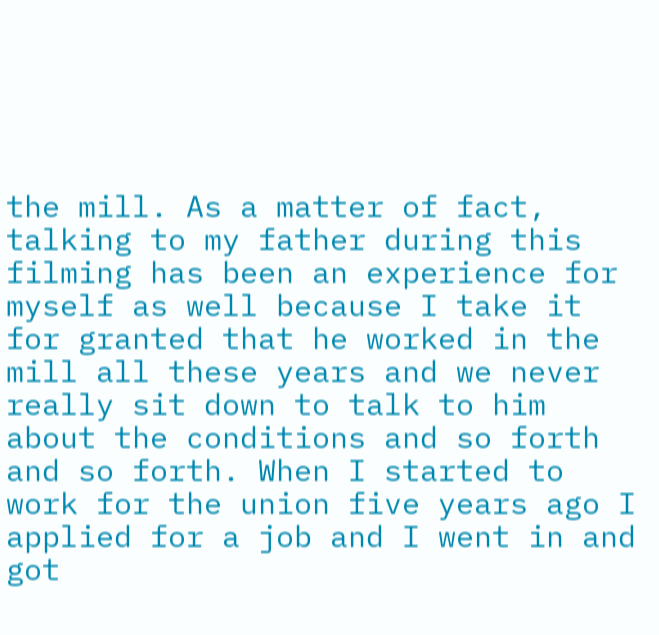the mill. As a matter of fact, talking to my father during this filming has been an experience for myself as well because I take it for granted that he worked in the mill all these years and we never really sit down to talk to him about the conditions and so forth and so forth. When I started to work for the union five years ago I applied for a job and I went in and got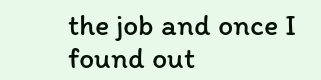the job and once I found out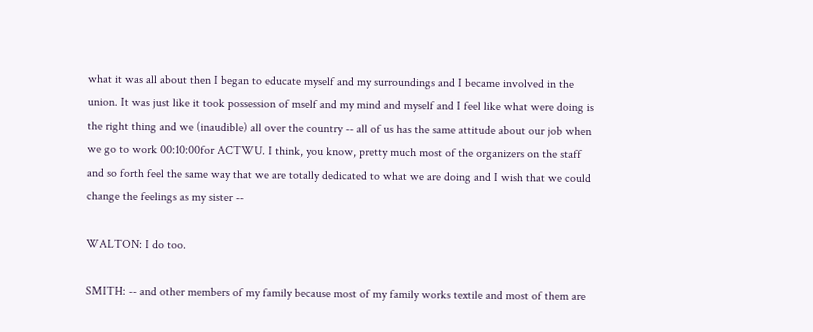what it was all about then I began to educate myself and my surroundings and I became involved in the union. It was just like it took possession of mself and my mind and myself and I feel like what were doing is the right thing and we (inaudible) all over the country -- all of us has the same attitude about our job when we go to work 00:10:00for ACTWU. I think, you know, pretty much most of the organizers on the staff and so forth feel the same way that we are totally dedicated to what we are doing and I wish that we could change the feelings as my sister --

WALTON: I do too.

SMITH: -- and other members of my family because most of my family works textile and most of them are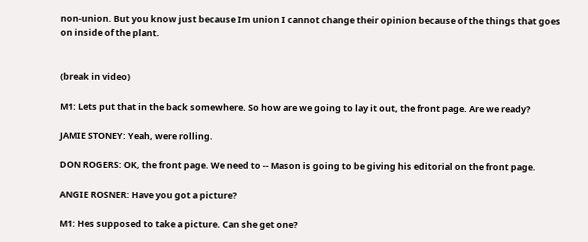non-union. But you know just because Im union I cannot change their opinion because of the things that goes on inside of the plant.


(break in video)

M1: Lets put that in the back somewhere. So how are we going to lay it out, the front page. Are we ready?

JAMIE STONEY: Yeah, were rolling.

DON ROGERS: OK, the front page. We need to -- Mason is going to be giving his editorial on the front page.

ANGIE ROSNER: Have you got a picture?

M1: Hes supposed to take a picture. Can she get one?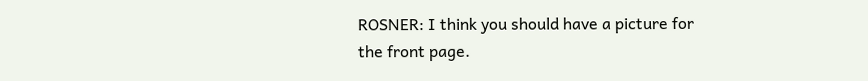ROSNER: I think you should have a picture for the front page.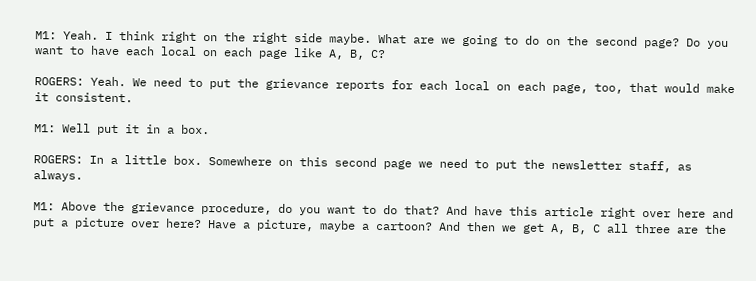M1: Yeah. I think right on the right side maybe. What are we going to do on the second page? Do you want to have each local on each page like A, B, C?

ROGERS: Yeah. We need to put the grievance reports for each local on each page, too, that would make it consistent.

M1: Well put it in a box.

ROGERS: In a little box. Somewhere on this second page we need to put the newsletter staff, as always.

M1: Above the grievance procedure, do you want to do that? And have this article right over here and put a picture over here? Have a picture, maybe a cartoon? And then we get A, B, C all three are the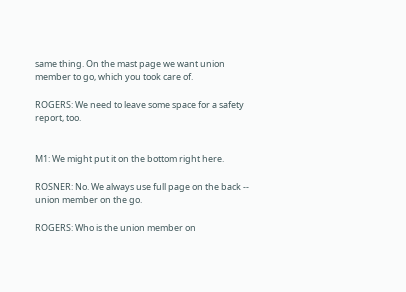same thing. On the mast page we want union member to go, which you took care of.

ROGERS: We need to leave some space for a safety report, too.


M1: We might put it on the bottom right here.

ROSNER: No. We always use full page on the back -- union member on the go.

ROGERS: Who is the union member on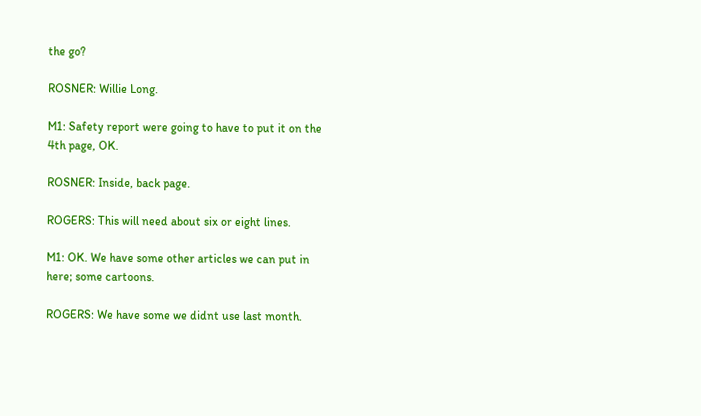the go?

ROSNER: Willie Long.

M1: Safety report were going to have to put it on the 4th page, OK.

ROSNER: Inside, back page.

ROGERS: This will need about six or eight lines.

M1: OK. We have some other articles we can put in here; some cartoons.

ROGERS: We have some we didnt use last month.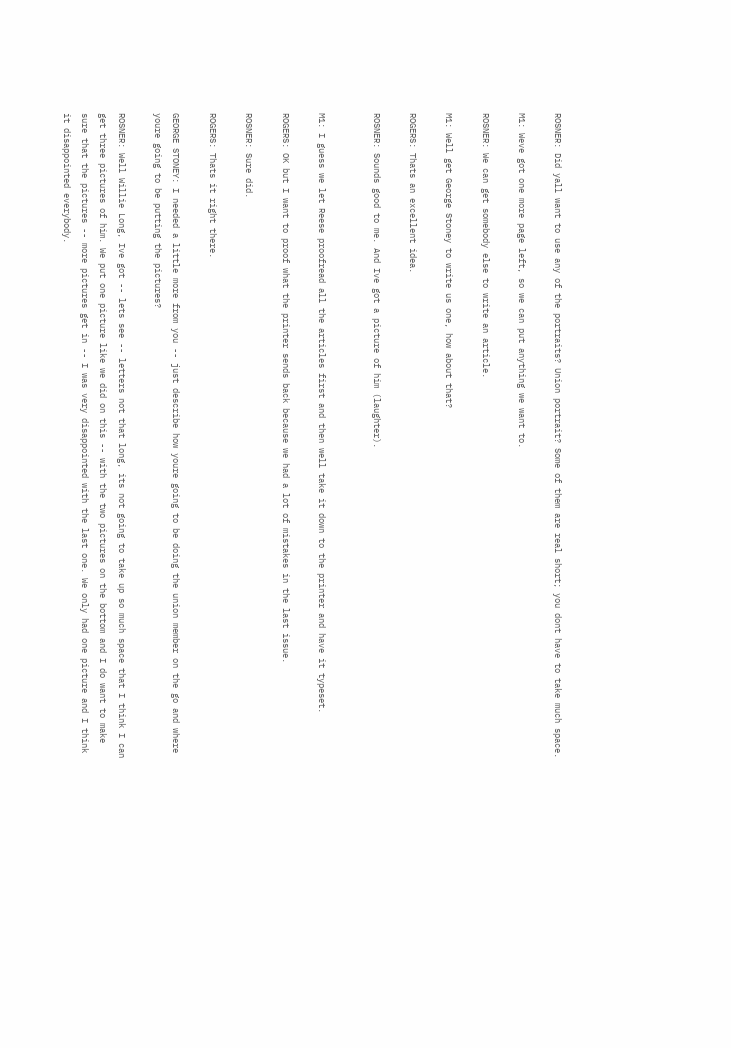ROSNER: Did yall want to use any of the portraits? Union portrait? Some of them are real short; you dont have to take much space.

M1: Weve got one more page left, so we can put anything we want to.

ROSNER: We can get somebody else to write an article.

M1: Well get George Stoney to write us one, how about that?

ROGERS: Thats an excellent idea.

ROSNER: Sounds good to me. And Ive got a picture of him (laughter).


M1: I guess we let Reese proofread all the articles first and then well take it down to the printer and have it typeset.

ROGERS: OK but I want to proof what the printer sends back because we had a lot of mistakes in the last issue.

ROSNER: Sure did.

ROGERS: Thats it right there.

GEORGE STONEY: I needed a little more from you -- just describe how youre going to be doing the union member on the go and where youre going to be putting the pictures?

ROSNER: Well Willie Long, Ive got -- lets see -- letters not that long, its not going to take up so much space that I think I can get three pictures of him. We put one picture like we did on this -- with the two pictures on the bottom and I do want to make sure that the pictures -- more pictures get in -- I was very disappointed with the last one. We only had one picture and I think it disappointed everybody.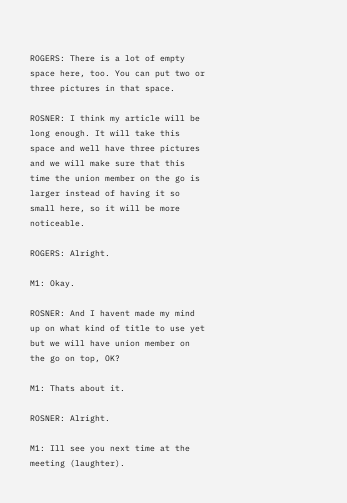ROGERS: There is a lot of empty space here, too. You can put two or three pictures in that space.

ROSNER: I think my article will be long enough. It will take this space and well have three pictures and we will make sure that this time the union member on the go is larger instead of having it so small here, so it will be more noticeable.

ROGERS: Alright.

M1: Okay.

ROSNER: And I havent made my mind up on what kind of title to use yet but we will have union member on the go on top, OK?

M1: Thats about it.

ROSNER: Alright.

M1: Ill see you next time at the meeting (laughter).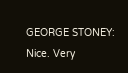GEORGE STONEY: Nice. Very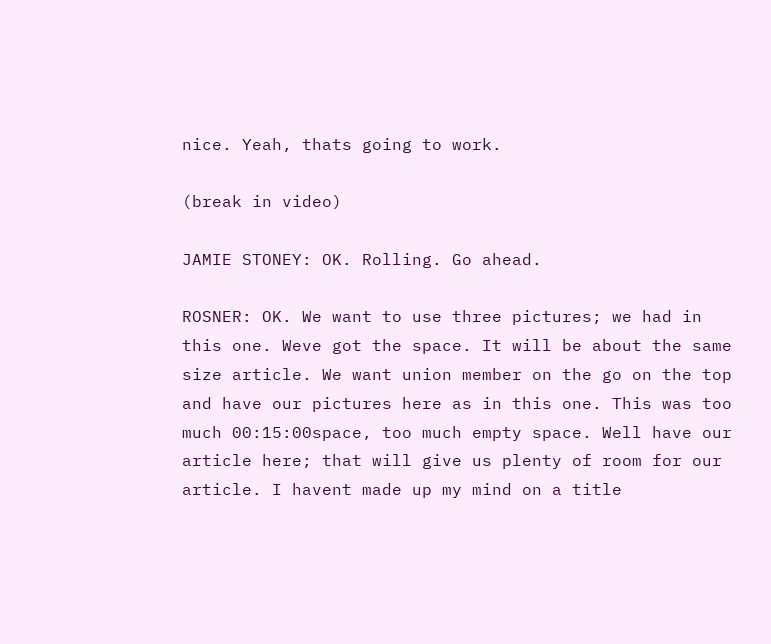nice. Yeah, thats going to work.

(break in video)

JAMIE STONEY: OK. Rolling. Go ahead.

ROSNER: OK. We want to use three pictures; we had in this one. Weve got the space. It will be about the same size article. We want union member on the go on the top and have our pictures here as in this one. This was too much 00:15:00space, too much empty space. Well have our article here; that will give us plenty of room for our article. I havent made up my mind on a title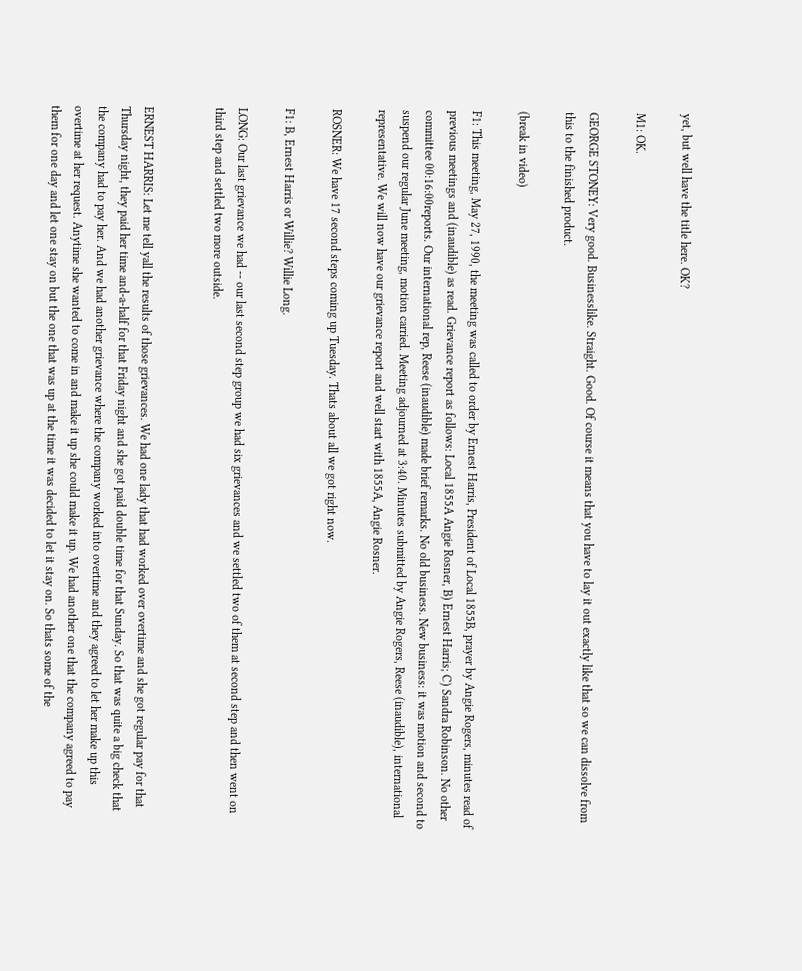yet, but well have the title here. OK?

M1: OK.

GEORGE STONEY: Very good. Businesslike. Straight. Good. Of course it means that you have to lay it out exactly like that so we can dissolve from this to the finished product.

(break in video)

F1: This meeting, May 27, 1990, the meeting was called to order by Ernest Harris, President of Local 1855B, prayer by Angie Rogers, minutes read of previous meetings and (inaudible) as read. Grievance report as follows: Local 1855A Angie Rosner, B) Ernest Harris; C) Sandra Robinson. No other committee 00:16:00reports. Our international rep, Reese (inaudible) made brief remarks. No old business. New business: it was motion and second to suspend our regular June meeting, motion carried. Meeting adjourned at 3:40. Minutes submitted by Angie Rogers, Reese (inaudible), international representative. We will now have our grievance report and well start with 1855A, Angie Rosner.

ROSNER: We have 17 second steps coming up Tuesday. Thats about all we got right now.

F1: B, Ernest Harris or Willie? Willie Long.

LONG: Our last grievance we had -- our last second step group we had six grievances and we settled two of them at second step and then went on third step and settled two more outside.


ERNEST HARRIS: Let me tell yall the results of those grievances. We had one lady that had worked over overtime and she got regular pay for that Thursday night, they paid her time and-a-half for that Friday night and she got paid double time for that Sunday. So that was quite a big check that the company had to pay her. And we had another grievance where the company worked into overtime and they agreed to let her make up this overtime at her request. Anytime she wanted to come in and make it up she could make it up. We had another one that the company agreed to pay them for one day and let one stay on but the one that was up at the time it was decided to let it stay on. So thats some of the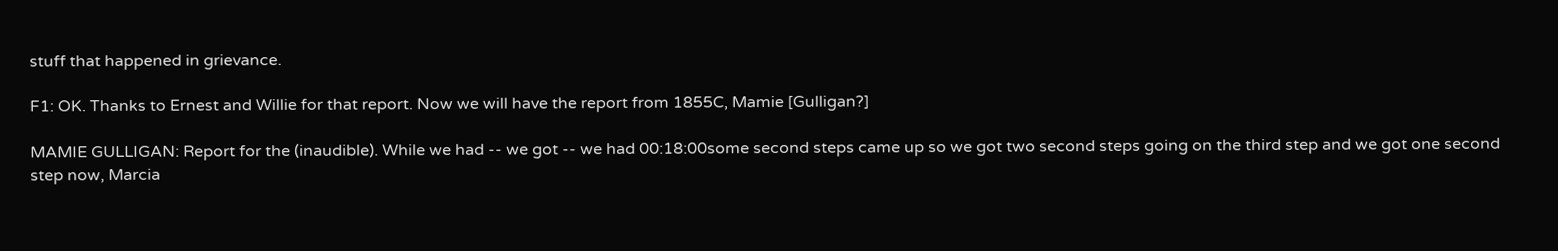stuff that happened in grievance.

F1: OK. Thanks to Ernest and Willie for that report. Now we will have the report from 1855C, Mamie [Gulligan?]

MAMIE GULLIGAN: Report for the (inaudible). While we had -- we got -- we had 00:18:00some second steps came up so we got two second steps going on the third step and we got one second step now, Marcia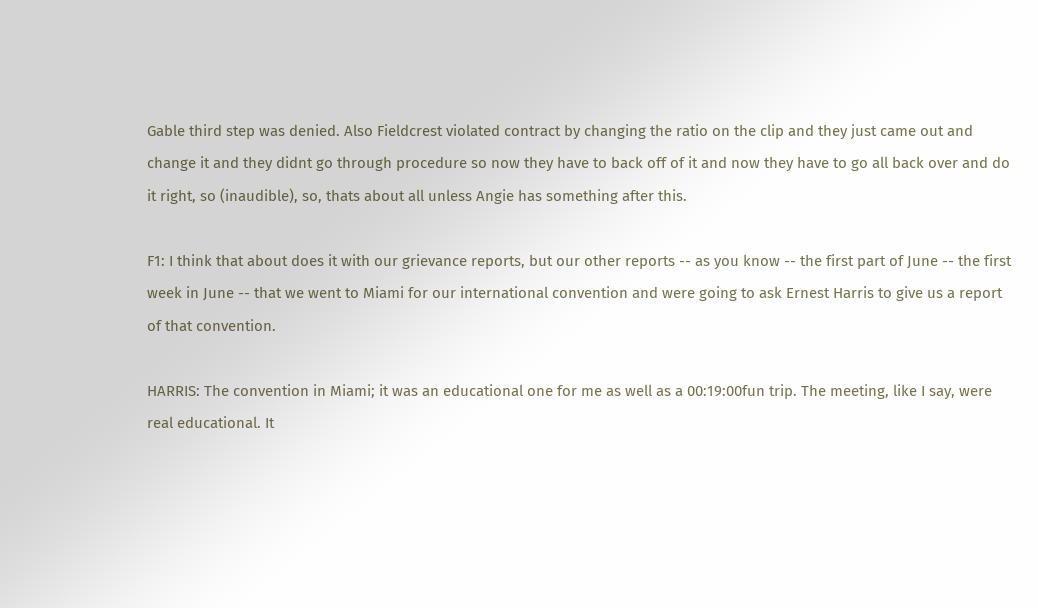Gable third step was denied. Also Fieldcrest violated contract by changing the ratio on the clip and they just came out and change it and they didnt go through procedure so now they have to back off of it and now they have to go all back over and do it right, so (inaudible), so, thats about all unless Angie has something after this.

F1: I think that about does it with our grievance reports, but our other reports -- as you know -- the first part of June -- the first week in June -- that we went to Miami for our international convention and were going to ask Ernest Harris to give us a report of that convention.

HARRIS: The convention in Miami; it was an educational one for me as well as a 00:19:00fun trip. The meeting, like I say, were real educational. It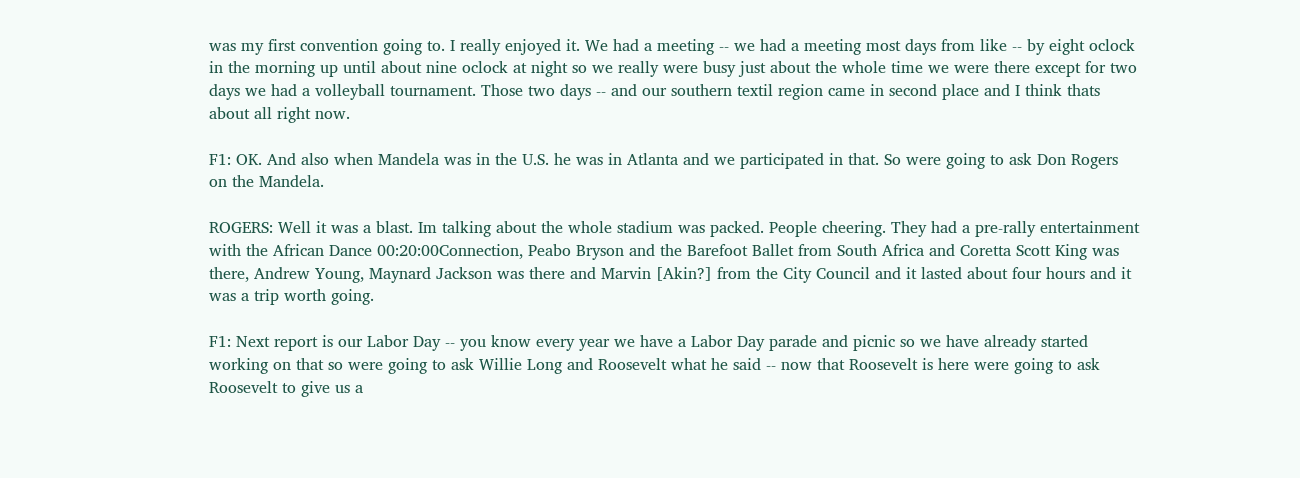was my first convention going to. I really enjoyed it. We had a meeting -- we had a meeting most days from like -- by eight oclock in the morning up until about nine oclock at night so we really were busy just about the whole time we were there except for two days we had a volleyball tournament. Those two days -- and our southern textil region came in second place and I think thats about all right now.

F1: OK. And also when Mandela was in the U.S. he was in Atlanta and we participated in that. So were going to ask Don Rogers on the Mandela.

ROGERS: Well it was a blast. Im talking about the whole stadium was packed. People cheering. They had a pre-rally entertainment with the African Dance 00:20:00Connection, Peabo Bryson and the Barefoot Ballet from South Africa and Coretta Scott King was there, Andrew Young, Maynard Jackson was there and Marvin [Akin?] from the City Council and it lasted about four hours and it was a trip worth going.

F1: Next report is our Labor Day -- you know every year we have a Labor Day parade and picnic so we have already started working on that so were going to ask Willie Long and Roosevelt what he said -- now that Roosevelt is here were going to ask Roosevelt to give us a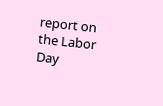report on the Labor Day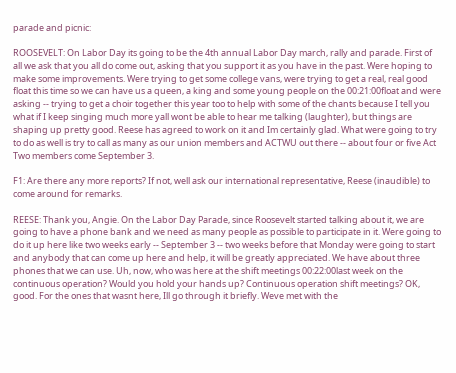parade and picnic:

ROOSEVELT: On Labor Day its going to be the 4th annual Labor Day march, rally and parade. First of all we ask that you all do come out, asking that you support it as you have in the past. Were hoping to make some improvements. Were trying to get some college vans, were trying to get a real, real good float this time so we can have us a queen, a king and some young people on the 00:21:00float and were asking -- trying to get a choir together this year too to help with some of the chants because I tell you what if I keep singing much more yall wont be able to hear me talking (laughter), but things are shaping up pretty good. Reese has agreed to work on it and Im certainly glad. What were going to try to do as well is try to call as many as our union members and ACTWU out there -- about four or five Act Two members come September 3.

F1: Are there any more reports? If not, well ask our international representative, Reese (inaudible) to come around for remarks.

REESE: Thank you, Angie. On the Labor Day Parade, since Roosevelt started talking about it, we are going to have a phone bank and we need as many people as possible to participate in it. Were going to do it up here like two weeks early -- September 3 -- two weeks before that Monday were going to start and anybody that can come up here and help, it will be greatly appreciated. We have about three phones that we can use. Uh, now, who was here at the shift meetings 00:22:00last week on the continuous operation? Would you hold your hands up? Continuous operation shift meetings? OK, good. For the ones that wasnt here, Ill go through it briefly. Weve met with the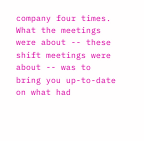company four times. What the meetings were about -- these shift meetings were about -- was to bring you up-to-date on what had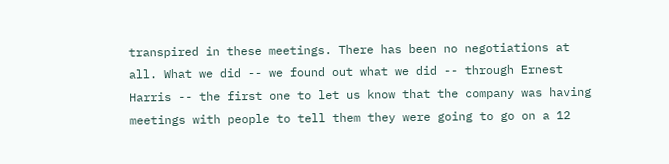transpired in these meetings. There has been no negotiations at all. What we did -- we found out what we did -- through Ernest Harris -- the first one to let us know that the company was having meetings with people to tell them they were going to go on a 12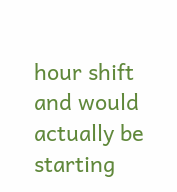hour shift and would actually be starting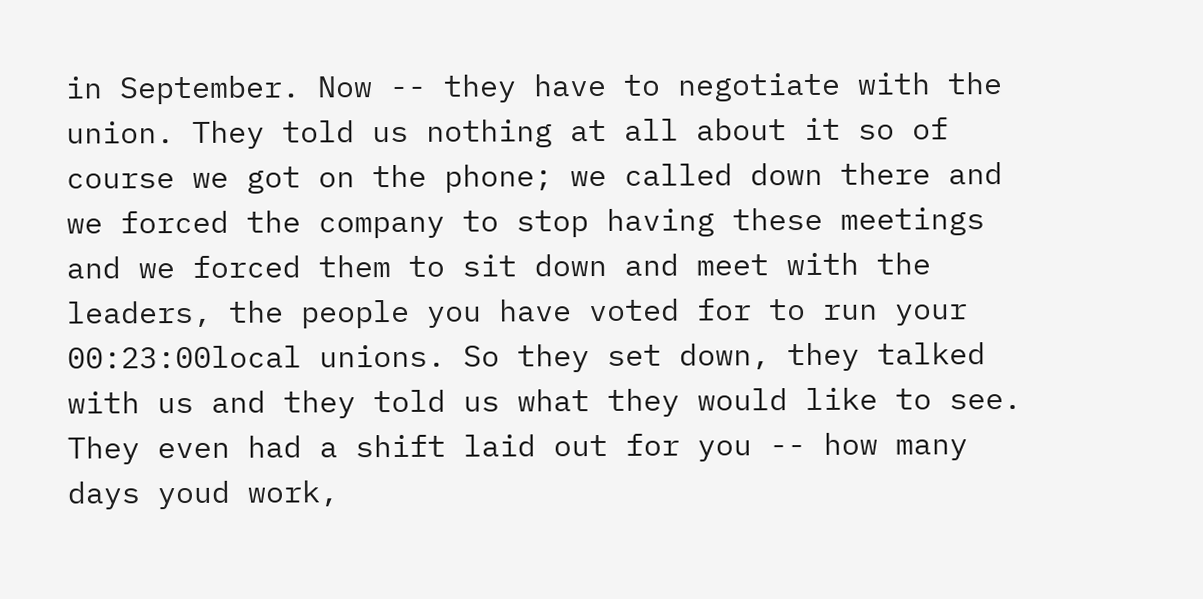in September. Now -- they have to negotiate with the union. They told us nothing at all about it so of course we got on the phone; we called down there and we forced the company to stop having these meetings and we forced them to sit down and meet with the leaders, the people you have voted for to run your 00:23:00local unions. So they set down, they talked with us and they told us what they would like to see. They even had a shift laid out for you -- how many days youd work,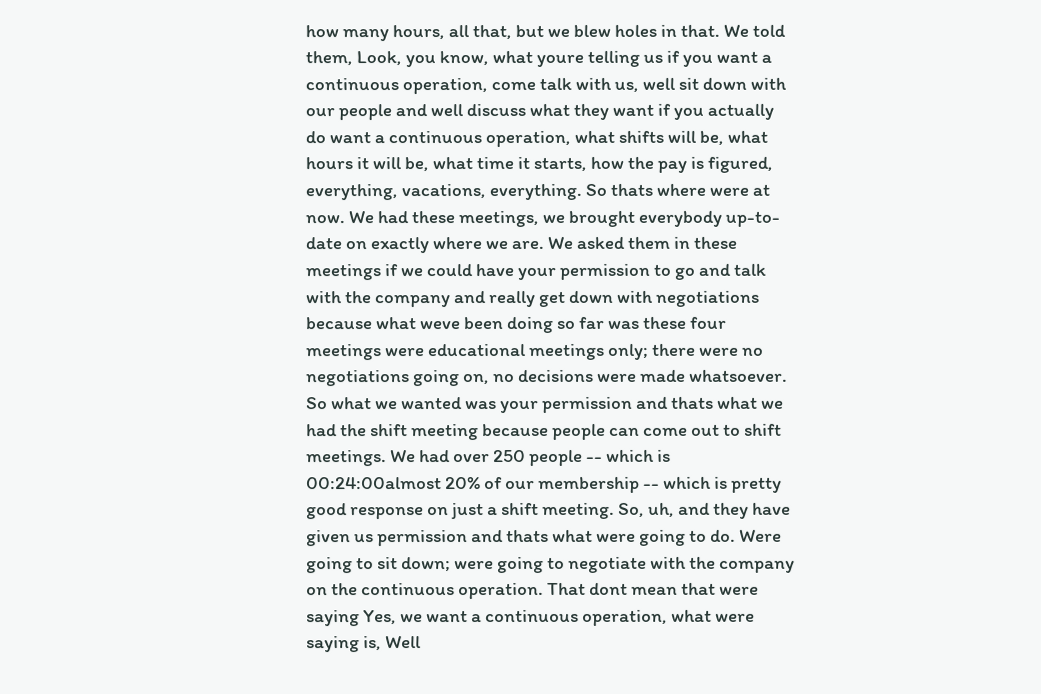how many hours, all that, but we blew holes in that. We told them, Look, you know, what youre telling us if you want a continuous operation, come talk with us, well sit down with our people and well discuss what they want if you actually do want a continuous operation, what shifts will be, what hours it will be, what time it starts, how the pay is figured, everything, vacations, everything. So thats where were at now. We had these meetings, we brought everybody up-to-date on exactly where we are. We asked them in these meetings if we could have your permission to go and talk with the company and really get down with negotiations because what weve been doing so far was these four meetings were educational meetings only; there were no negotiations going on, no decisions were made whatsoever. So what we wanted was your permission and thats what we had the shift meeting because people can come out to shift meetings. We had over 250 people -- which is 00:24:00almost 20% of our membership -- which is pretty good response on just a shift meeting. So, uh, and they have given us permission and thats what were going to do. Were going to sit down; were going to negotiate with the company on the continuous operation. That dont mean that were saying Yes, we want a continuous operation, what were saying is, Well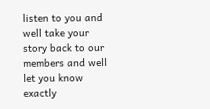listen to you and well take your story back to our members and well let you know exactly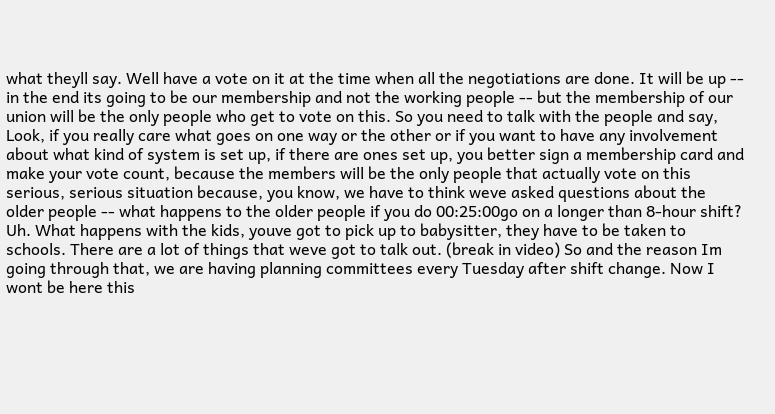what theyll say. Well have a vote on it at the time when all the negotiations are done. It will be up -- in the end its going to be our membership and not the working people -- but the membership of our union will be the only people who get to vote on this. So you need to talk with the people and say, Look, if you really care what goes on one way or the other or if you want to have any involvement about what kind of system is set up, if there are ones set up, you better sign a membership card and make your vote count, because the members will be the only people that actually vote on this serious, serious situation because, you know, we have to think weve asked questions about the older people -- what happens to the older people if you do 00:25:00go on a longer than 8-hour shift? Uh. What happens with the kids, youve got to pick up to babysitter, they have to be taken to schools. There are a lot of things that weve got to talk out. (break in video) So and the reason Im going through that, we are having planning committees every Tuesday after shift change. Now I wont be here this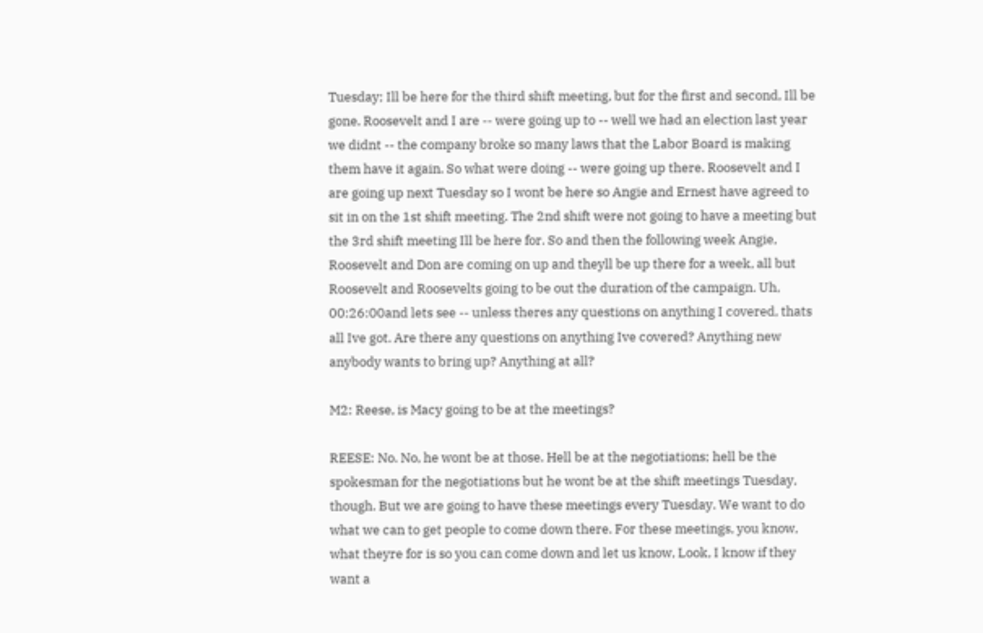Tuesday; Ill be here for the third shift meeting, but for the first and second, Ill be gone. Roosevelt and I are -- were going up to -- well we had an election last year we didnt -- the company broke so many laws that the Labor Board is making them have it again. So what were doing -- were going up there. Roosevelt and I are going up next Tuesday so I wont be here so Angie and Ernest have agreed to sit in on the 1st shift meeting. The 2nd shift were not going to have a meeting but the 3rd shift meeting Ill be here for. So and then the following week Angie, Roosevelt and Don are coming on up and theyll be up there for a week, all but Roosevelt and Roosevelts going to be out the duration of the campaign. Uh, 00:26:00and lets see -- unless theres any questions on anything I covered, thats all Ive got. Are there any questions on anything Ive covered? Anything new anybody wants to bring up? Anything at all?

M2: Reese, is Macy going to be at the meetings?

REESE: No. No, he wont be at those. Hell be at the negotiations; hell be the spokesman for the negotiations but he wont be at the shift meetings Tuesday, though. But we are going to have these meetings every Tuesday. We want to do what we can to get people to come down there. For these meetings, you know, what theyre for is so you can come down and let us know, Look, I know if they want a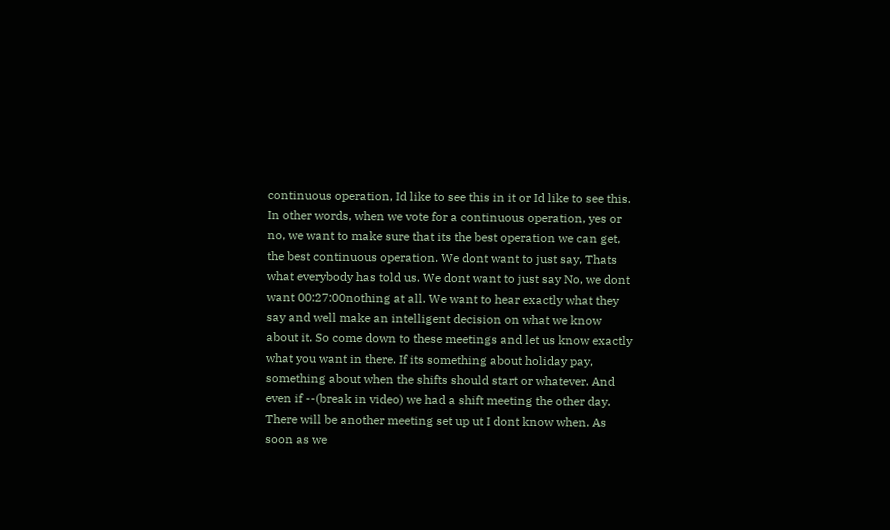continuous operation, Id like to see this in it or Id like to see this. In other words, when we vote for a continuous operation, yes or no, we want to make sure that its the best operation we can get, the best continuous operation. We dont want to just say, Thats what everybody has told us. We dont want to just say No, we dont want 00:27:00nothing at all. We want to hear exactly what they say and well make an intelligent decision on what we know about it. So come down to these meetings and let us know exactly what you want in there. If its something about holiday pay, something about when the shifts should start or whatever. And even if --(break in video) we had a shift meeting the other day. There will be another meeting set up ut I dont know when. As soon as we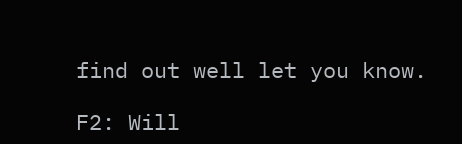find out well let you know.

F2: Will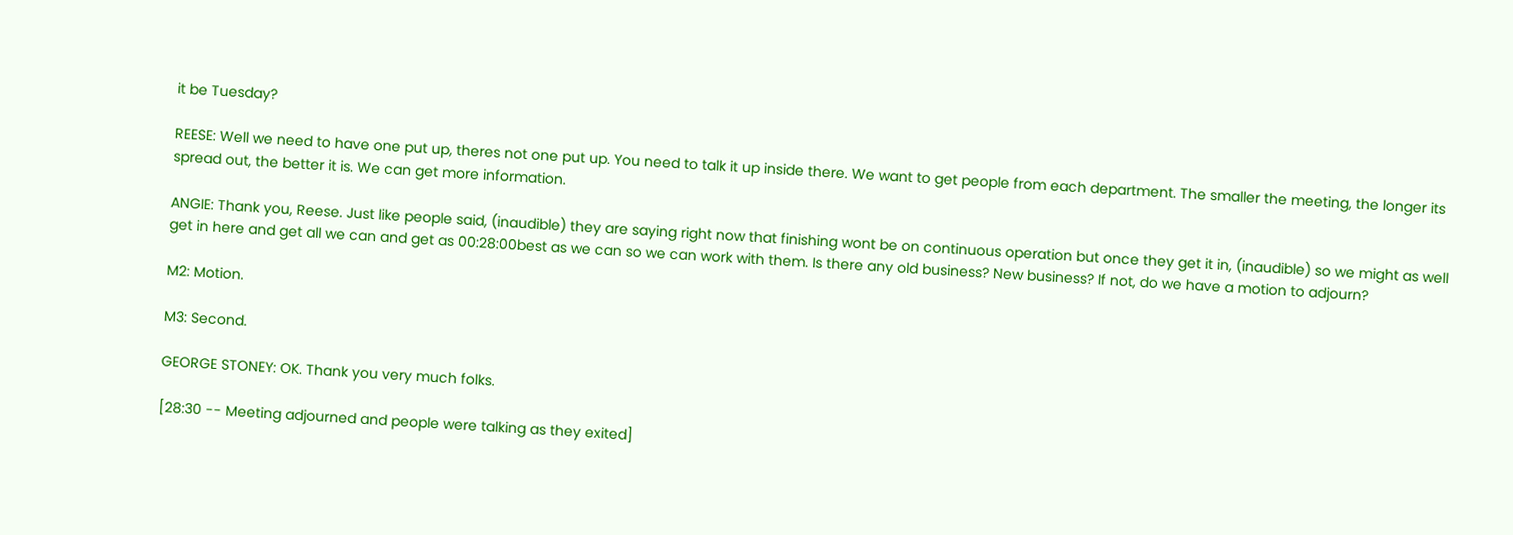it be Tuesday?

REESE: Well we need to have one put up, theres not one put up. You need to talk it up inside there. We want to get people from each department. The smaller the meeting, the longer its spread out, the better it is. We can get more information.

ANGIE: Thank you, Reese. Just like people said, (inaudible) they are saying right now that finishing wont be on continuous operation but once they get it in, (inaudible) so we might as well get in here and get all we can and get as 00:28:00best as we can so we can work with them. Is there any old business? New business? If not, do we have a motion to adjourn?

M2: Motion.

M3: Second.

GEORGE STONEY: OK. Thank you very much folks.

[28:30 -- Meeting adjourned and people were talking as they exited]